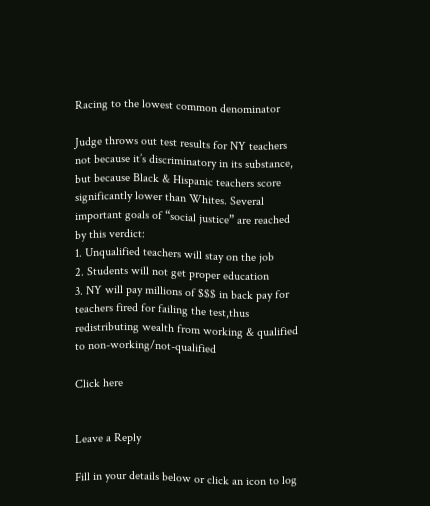Racing to the lowest common denominator

Judge throws out test results for NY teachers not because it’s discriminatory in its substance, but because Black & Hispanic teachers score significantly lower than Whites. Several important goals of “social justice” are reached by this verdict:
1. Unqualified teachers will stay on the job
2. Students will not get proper education
3. NY will pay millions of $$$ in back pay for teachers fired for failing the test,thus redistributing wealth from working & qualified to non-working/not-qualified

Click here


Leave a Reply

Fill in your details below or click an icon to log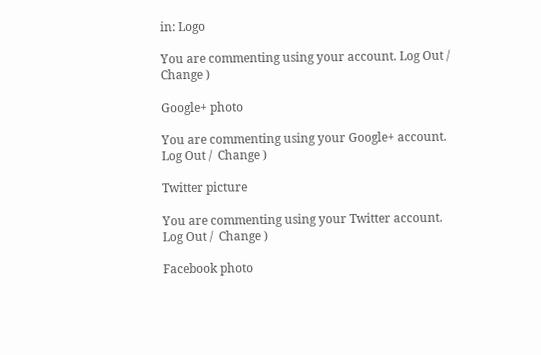in: Logo

You are commenting using your account. Log Out /  Change )

Google+ photo

You are commenting using your Google+ account. Log Out /  Change )

Twitter picture

You are commenting using your Twitter account. Log Out /  Change )

Facebook photo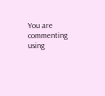You are commenting using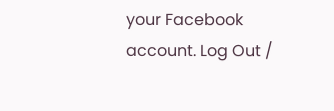your Facebook account. Log Out /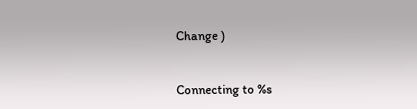Change )


Connecting to %s